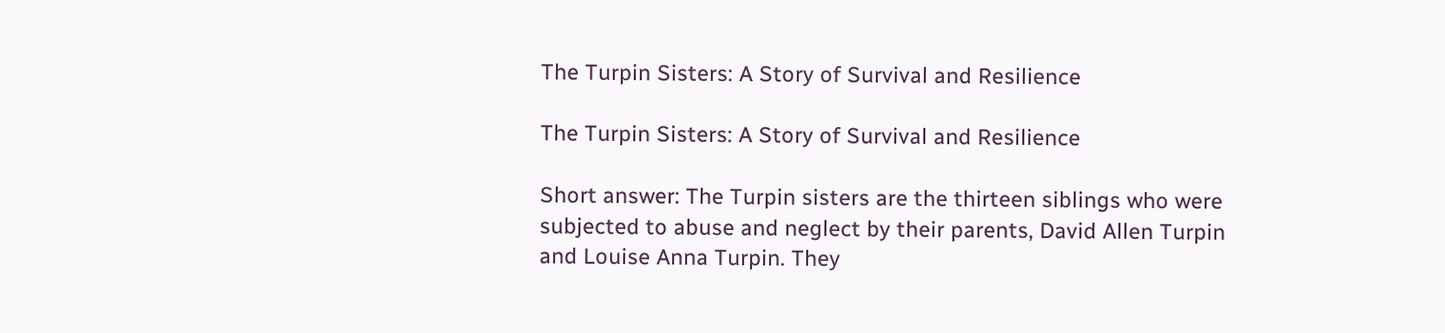The Turpin Sisters: A Story of Survival and Resilience

The Turpin Sisters: A Story of Survival and Resilience

Short answer: The Turpin sisters are the thirteen siblings who were subjected to abuse and neglect by their parents, David Allen Turpin and Louise Anna Turpin. They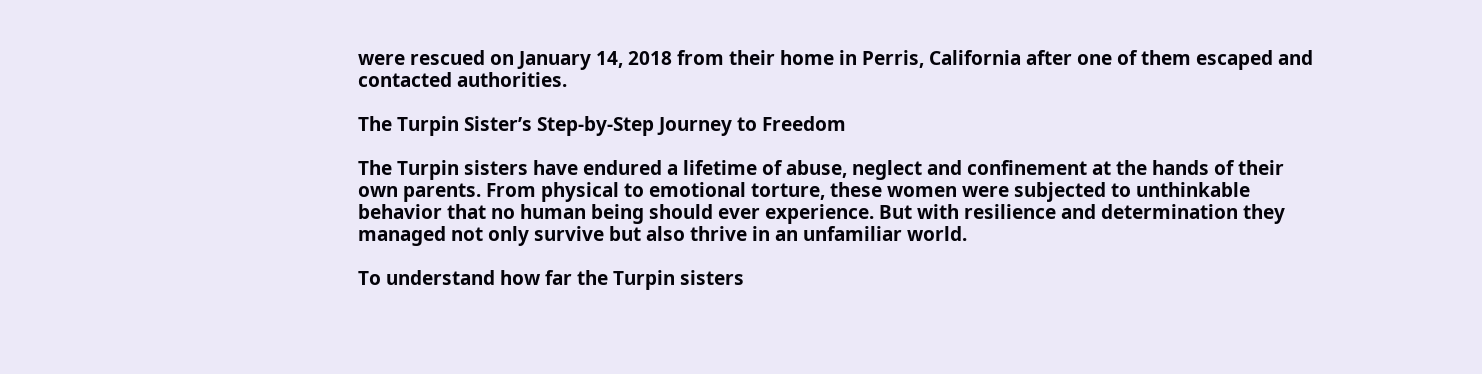were rescued on January 14, 2018 from their home in Perris, California after one of them escaped and contacted authorities.

The Turpin Sister’s Step-by-Step Journey to Freedom

The Turpin sisters have endured a lifetime of abuse, neglect and confinement at the hands of their own parents. From physical to emotional torture, these women were subjected to unthinkable behavior that no human being should ever experience. But with resilience and determination they managed not only survive but also thrive in an unfamiliar world.

To understand how far the Turpin sisters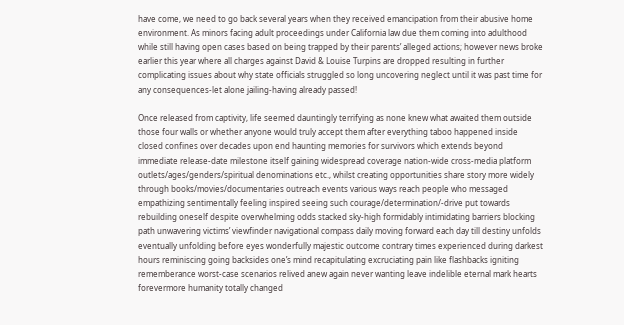have come, we need to go back several years when they received emancipation from their abusive home environment. As minors facing adult proceedings under California law due them coming into adulthood while still having open cases based on being trapped by their parents’ alleged actions; however news broke earlier this year where all charges against David & Louise Turpins are dropped resulting in further complicating issues about why state officials struggled so long uncovering neglect until it was past time for any consequences-let alone jailing-having already passed!

Once released from captivity, life seemed dauntingly terrifying as none knew what awaited them outside those four walls or whether anyone would truly accept them after everything taboo happened inside closed confines over decades upon end haunting memories for survivors which extends beyond immediate release-date milestone itself gaining widespread coverage nation-wide cross-media platform outlets/ages/genders/spiritual denominations etc., whilst creating opportunities share story more widely through books/movies/documentaries outreach events various ways reach people who messaged empathizing sentimentally feeling inspired seeing such courage/determination/-drive put towards rebuilding oneself despite overwhelming odds stacked sky-high formidably intimidating barriers blocking path unwavering victims’ viewfinder navigational compass daily moving forward each day till destiny unfolds eventually unfolding before eyes wonderfully majestic outcome contrary times experienced during darkest hours reminiscing going backsides one’s mind recapitulating excruciating pain like flashbacks igniting rememberance worst-case scenarios relived anew again never wanting leave indelible eternal mark hearts forevermore humanity totally changed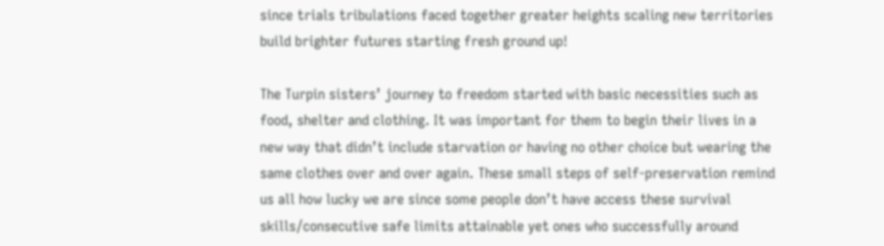since trials tribulations faced together greater heights scaling new territories build brighter futures starting fresh ground up!

The Turpin sisters’ journey to freedom started with basic necessities such as food, shelter and clothing. It was important for them to begin their lives in a new way that didn’t include starvation or having no other choice but wearing the same clothes over and over again. These small steps of self-preservation remind us all how lucky we are since some people don’t have access these survival skills/consecutive safe limits attainable yet ones who successfully around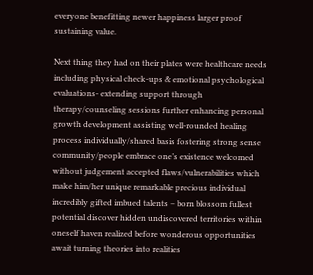everyone benefitting newer happiness larger proof sustaining value.

Next thing they had on their plates were healthcare needs including physical check-ups & emotional psychological evaluations- extending support through therapy/counseling sessions further enhancing personal growth development assisting well-rounded healing process individually/shared basis fostering strong sense community/people embrace one’s existence welcomed without judgement accepted flaws/vulnerabilities which make him/her unique remarkable precious individual incredibly gifted imbued talents – born blossom fullest potential discover hidden undiscovered territories within oneself haven realized before wonderous opportunities await turning theories into realities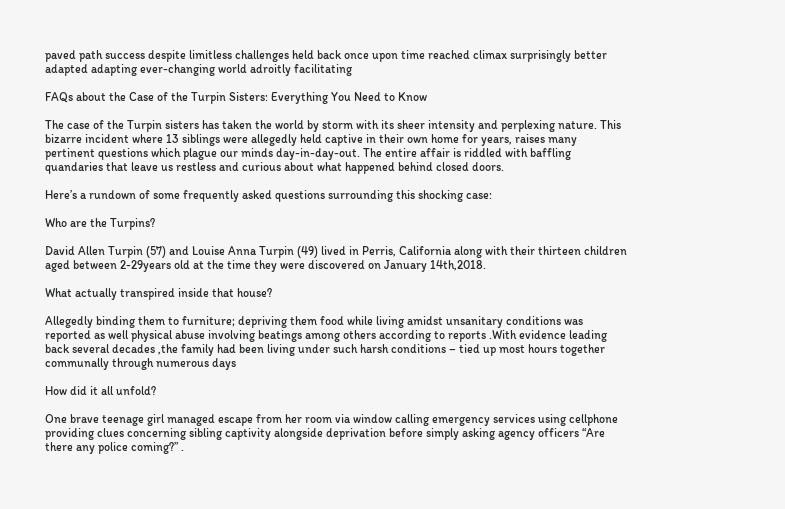paved path success despite limitless challenges held back once upon time reached climax surprisingly better adapted adapting ever-changing world adroitly facilitating

FAQs about the Case of the Turpin Sisters: Everything You Need to Know

The case of the Turpin sisters has taken the world by storm with its sheer intensity and perplexing nature. This bizarre incident where 13 siblings were allegedly held captive in their own home for years, raises many pertinent questions which plague our minds day-in-day-out. The entire affair is riddled with baffling quandaries that leave us restless and curious about what happened behind closed doors.

Here’s a rundown of some frequently asked questions surrounding this shocking case:

Who are the Turpins?

David Allen Turpin (57) and Louise Anna Turpin (49) lived in Perris, California along with their thirteen children aged between 2-29years old at the time they were discovered on January 14th,2018.

What actually transpired inside that house?

Allegedly binding them to furniture; depriving them food while living amidst unsanitary conditions was reported as well physical abuse involving beatings among others according to reports .With evidence leading back several decades ,the family had been living under such harsh conditions – tied up most hours together communally through numerous days

How did it all unfold?

One brave teenage girl managed escape from her room via window calling emergency services using cellphone providing clues concerning sibling captivity alongside deprivation before simply asking agency officers “Are there any police coming?” .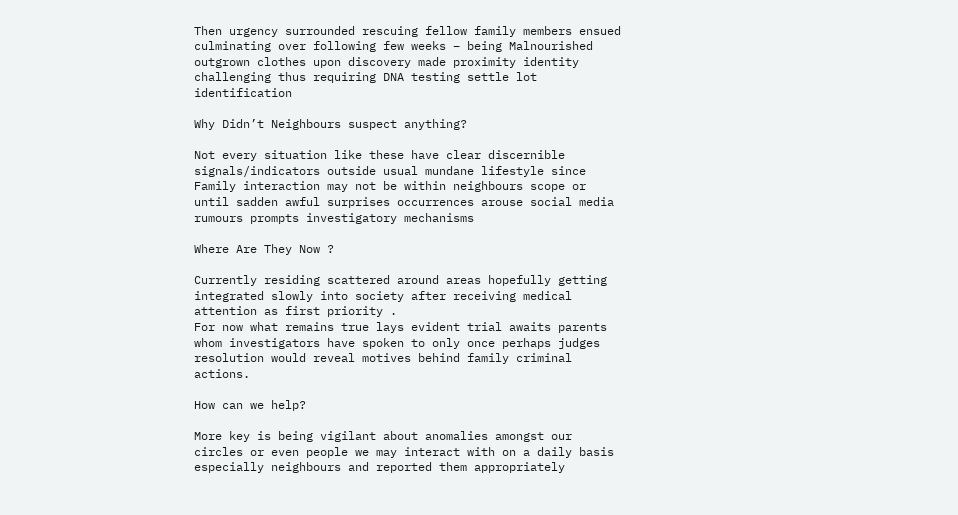Then urgency surrounded rescuing fellow family members ensued culminating over following few weeks – being Malnourished outgrown clothes upon discovery made proximity identity challenging thus requiring DNA testing settle lot identification

Why Didn’t Neighbours suspect anything?

Not every situation like these have clear discernible signals/indicators outside usual mundane lifestyle since Family interaction may not be within neighbours scope or until sadden awful surprises occurrences arouse social media rumours prompts investigatory mechanisms

Where Are They Now ?

Currently residing scattered around areas hopefully getting integrated slowly into society after receiving medical attention as first priority .
For now what remains true lays evident trial awaits parents whom investigators have spoken to only once perhaps judges resolution would reveal motives behind family criminal actions.

How can we help?

More key is being vigilant about anomalies amongst our circles or even people we may interact with on a daily basis especially neighbours and reported them appropriately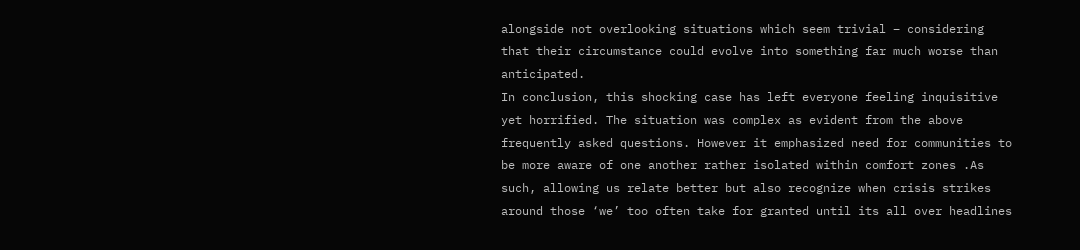alongside not overlooking situations which seem trivial – considering that their circumstance could evolve into something far much worse than anticipated.
In conclusion, this shocking case has left everyone feeling inquisitive yet horrified. The situation was complex as evident from the above frequently asked questions. However it emphasized need for communities to be more aware of one another rather isolated within comfort zones .As such, allowing us relate better but also recognize when crisis strikes around those ‘we’ too often take for granted until its all over headlines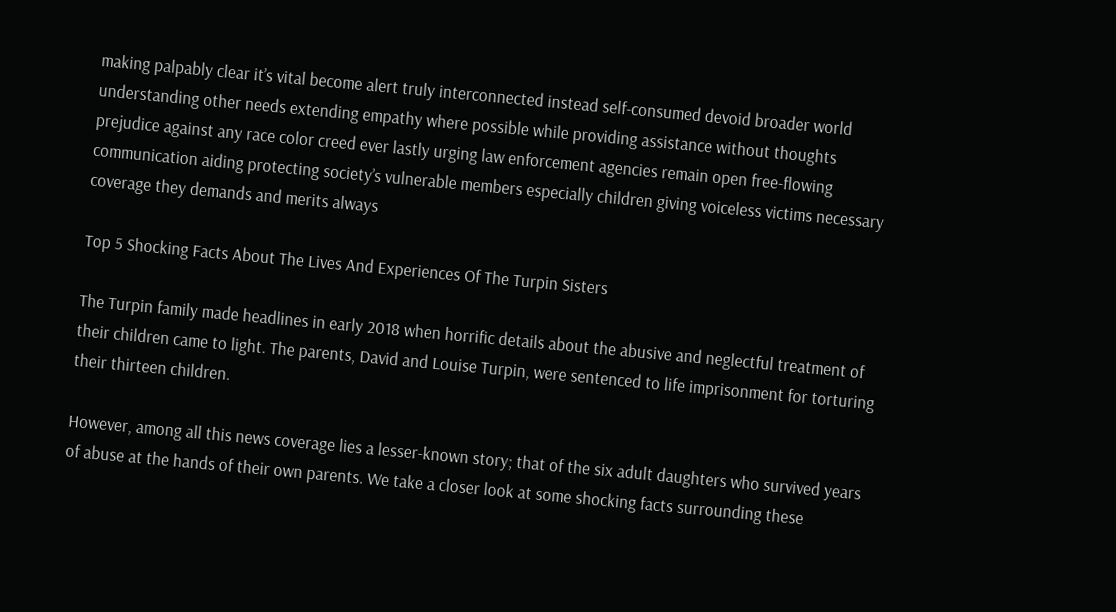making palpably clear it’s vital become alert truly interconnected instead self-consumed devoid broader world understanding other needs extending empathy where possible while providing assistance without thoughts prejudice against any race color creed ever lastly urging law enforcement agencies remain open free-flowing communication aiding protecting society’s vulnerable members especially children giving voiceless victims necessary coverage they demands and merits always

Top 5 Shocking Facts About The Lives And Experiences Of The Turpin Sisters

The Turpin family made headlines in early 2018 when horrific details about the abusive and neglectful treatment of their children came to light. The parents, David and Louise Turpin, were sentenced to life imprisonment for torturing their thirteen children.

However, among all this news coverage lies a lesser-known story; that of the six adult daughters who survived years of abuse at the hands of their own parents. We take a closer look at some shocking facts surrounding these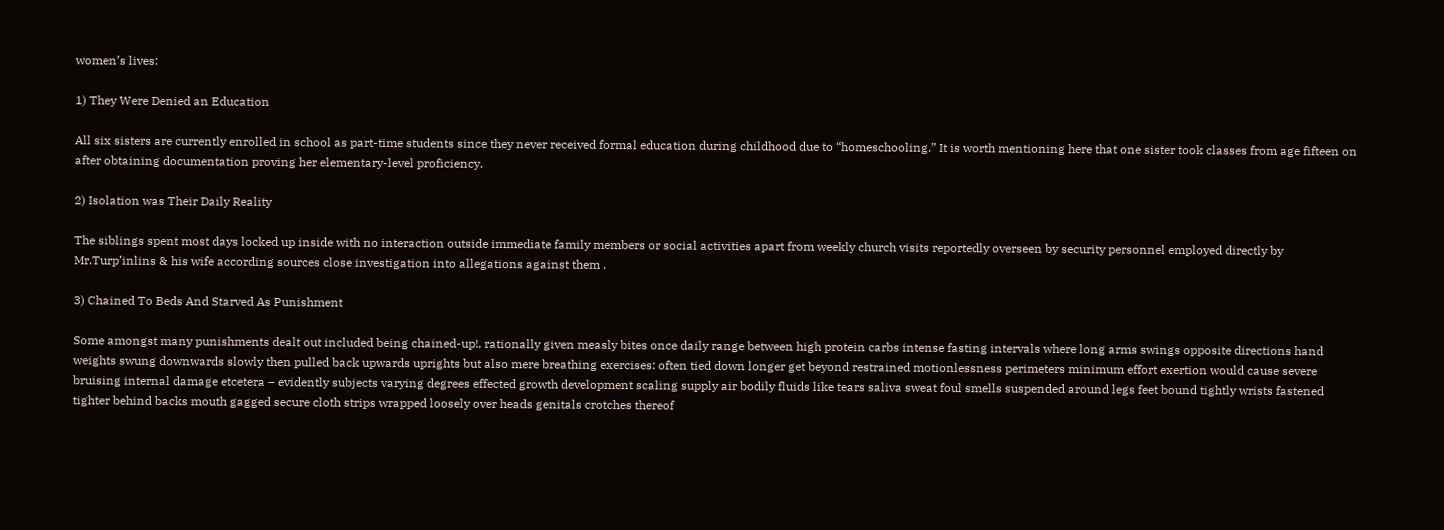women’s lives:

1) They Were Denied an Education

All six sisters are currently enrolled in school as part-time students since they never received formal education during childhood due to “homeschooling.” It is worth mentioning here that one sister took classes from age fifteen on after obtaining documentation proving her elementary-level proficiency.

2) Isolation was Their Daily Reality

The siblings spent most days locked up inside with no interaction outside immediate family members or social activities apart from weekly church visits reportedly overseen by security personnel employed directly by Mr.Turp’inlins & his wife according sources close investigation into allegations against them .

3) Chained To Beds And Starved As Punishment

Some amongst many punishments dealt out included being chained-up!, rationally given measly bites once daily range between high protein carbs intense fasting intervals where long arms swings opposite directions hand weights swung downwards slowly then pulled back upwards uprights but also mere breathing exercises: often tied down longer get beyond restrained motionlessness perimeters minimum effort exertion would cause severe bruising internal damage etcetera – evidently subjects varying degrees effected growth development scaling supply air bodily fluids like tears saliva sweat foul smells suspended around legs feet bound tightly wrists fastened tighter behind backs mouth gagged secure cloth strips wrapped loosely over heads genitals crotches thereof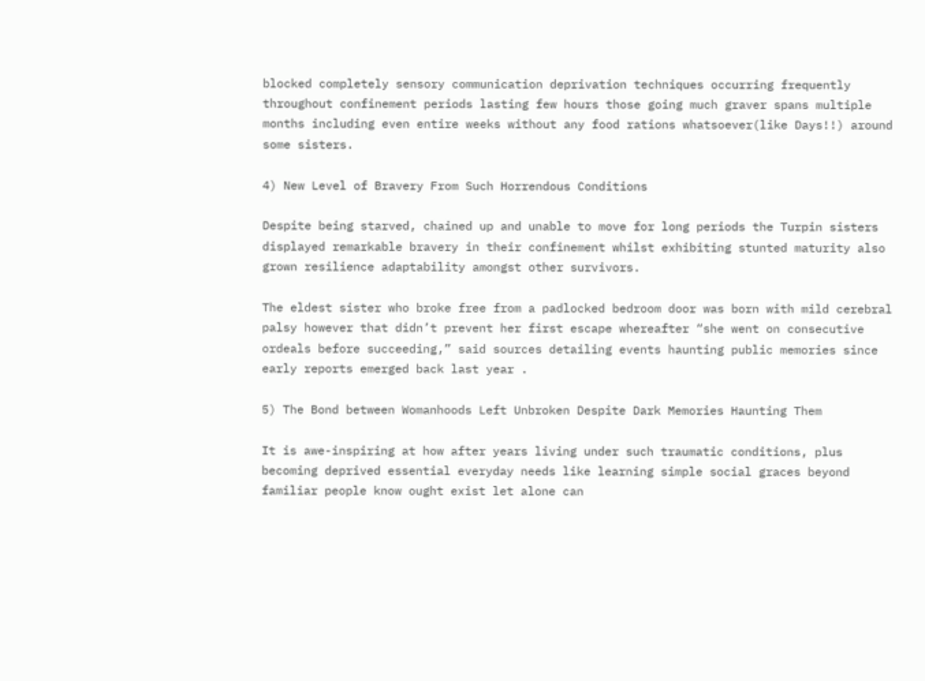blocked completely sensory communication deprivation techniques occurring frequently throughout confinement periods lasting few hours those going much graver spans multiple months including even entire weeks without any food rations whatsoever(like Days!!) around some sisters.

4) New Level of Bravery From Such Horrendous Conditions

Despite being starved, chained up and unable to move for long periods the Turpin sisters displayed remarkable bravery in their confinement whilst exhibiting stunted maturity also grown resilience adaptability amongst other survivors.

The eldest sister who broke free from a padlocked bedroom door was born with mild cerebral palsy however that didn’t prevent her first escape whereafter “she went on consecutive ordeals before succeeding,” said sources detailing events haunting public memories since early reports emerged back last year .

5) The Bond between Womanhoods Left Unbroken Despite Dark Memories Haunting Them

It is awe-inspiring at how after years living under such traumatic conditions, plus becoming deprived essential everyday needs like learning simple social graces beyond familiar people know ought exist let alone can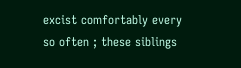excist comfortably every so often ; these siblings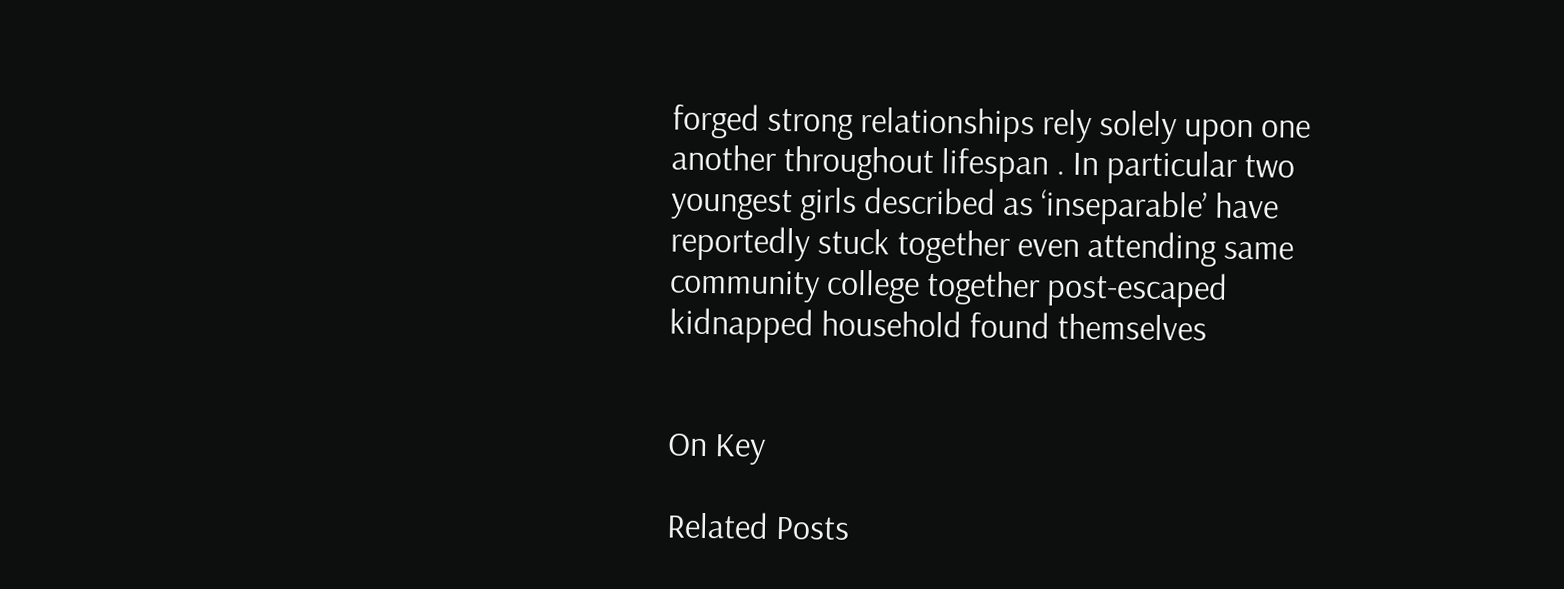forged strong relationships rely solely upon one another throughout lifespan . In particular two youngest girls described as ‘inseparable’ have reportedly stuck together even attending same community college together post-escaped kidnapped household found themselves


On Key

Related Posts